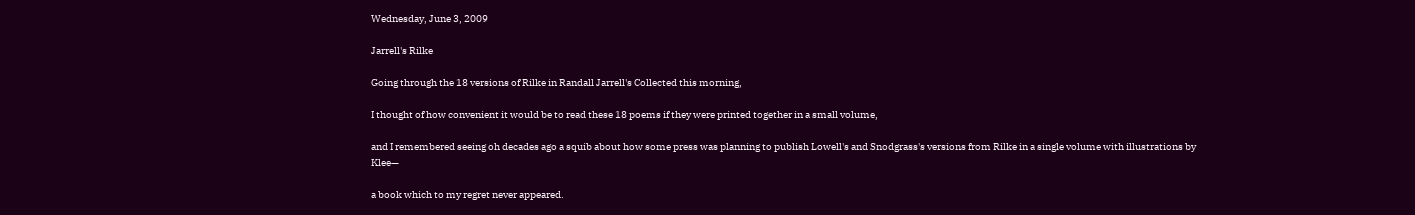Wednesday, June 3, 2009

Jarrell's Rilke

Going through the 18 versions of Rilke in Randall Jarrell's Collected this morning,

I thought of how convenient it would be to read these 18 poems if they were printed together in a small volume,

and I remembered seeing oh decades ago a squib about how some press was planning to publish Lowell's and Snodgrass's versions from Rilke in a single volume with illustrations by Klee—

a book which to my regret never appeared.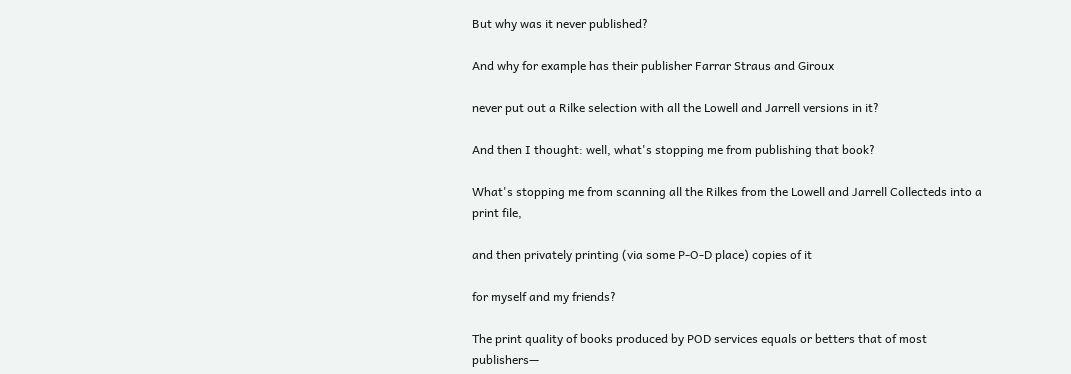But why was it never published?

And why for example has their publisher Farrar Straus and Giroux

never put out a Rilke selection with all the Lowell and Jarrell versions in it?

And then I thought: well, what's stopping me from publishing that book?

What's stopping me from scanning all the Rilkes from the Lowell and Jarrell Collecteds into a print file,

and then privately printing (via some P-O-D place) copies of it

for myself and my friends?

The print quality of books produced by POD services equals or betters that of most publishers—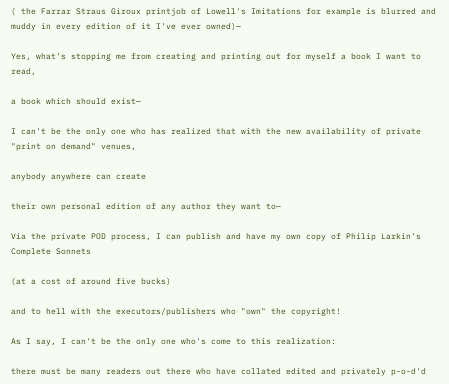( the Farrar Straus Giroux printjob of Lowell's Imitations for example is blurred and muddy in every edition of it I've ever owned)—

Yes, what's stopping me from creating and printing out for myself a book I want to read,

a book which should exist—

I can't be the only one who has realized that with the new availability of private "print on demand" venues,

anybody anywhere can create

their own personal edition of any author they want to—

Via the private POD process, I can publish and have my own copy of Philip Larkin's Complete Sonnets

(at a cost of around five bucks)

and to hell with the executors/publishers who "own" the copyright!

As I say, I can't be the only one who's come to this realization:

there must be many readers out there who have collated edited and privately p-o-d'd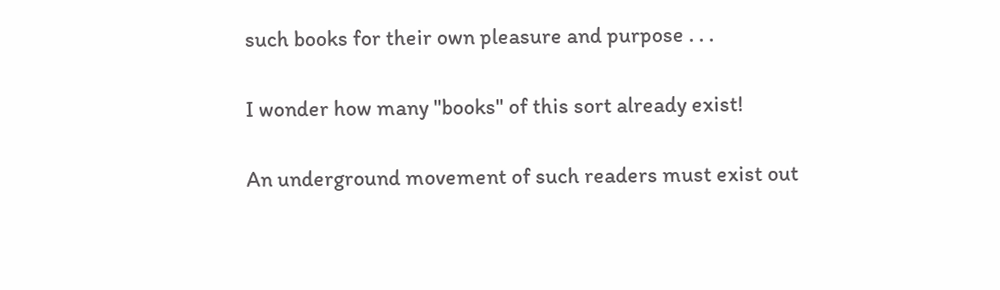such books for their own pleasure and purpose . . .

I wonder how many "books" of this sort already exist!

An underground movement of such readers must exist out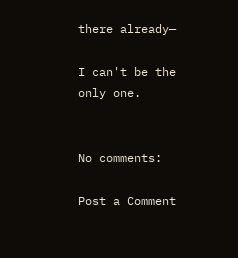there already—

I can't be the only one.


No comments:

Post a Comment